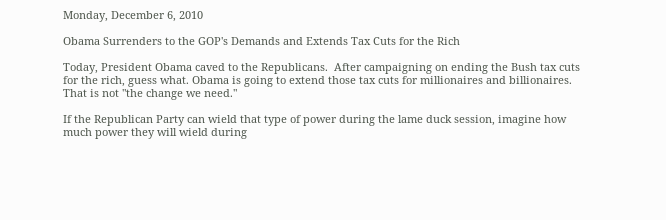Monday, December 6, 2010

Obama Surrenders to the GOP's Demands and Extends Tax Cuts for the Rich

Today, President Obama caved to the Republicans.  After campaigning on ending the Bush tax cuts for the rich, guess what. Obama is going to extend those tax cuts for millionaires and billionaires. That is not "the change we need."

If the Republican Party can wield that type of power during the lame duck session, imagine how much power they will wield during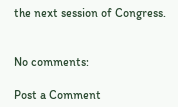the next session of Congress.


No comments:

Post a Comment